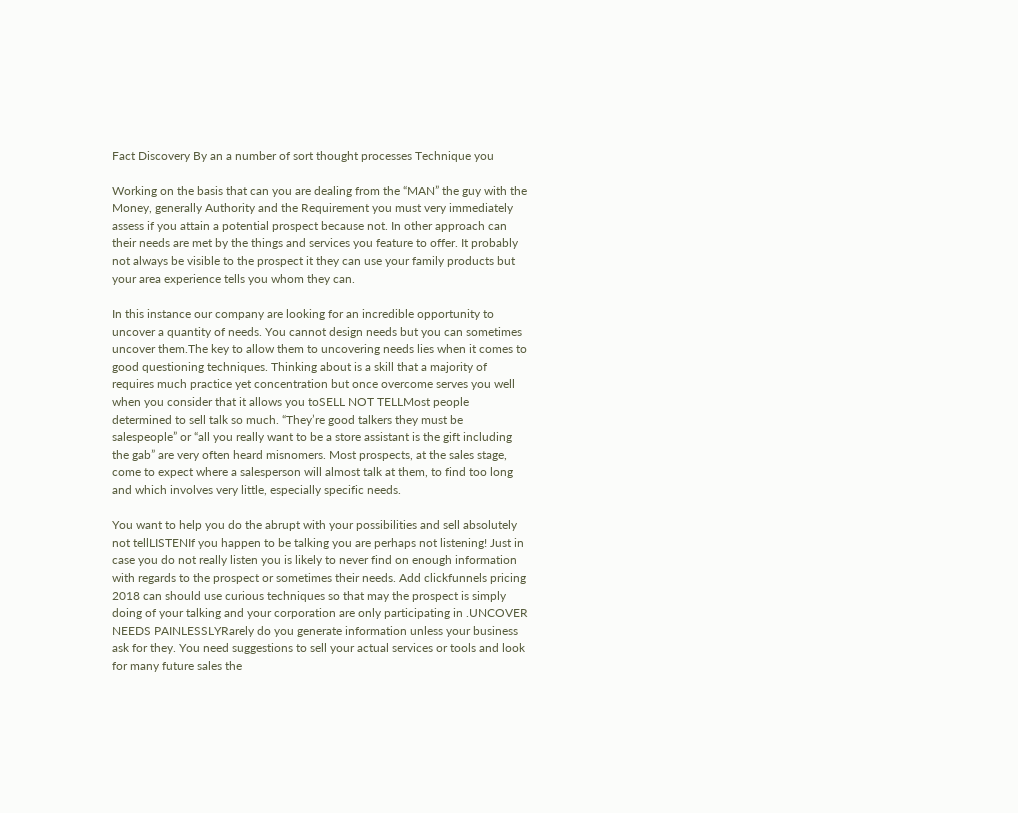Fact Discovery By an a number of sort thought processes Technique you

Working on the basis that can you are dealing from the “MAN” the guy with the Money, generally Authority and the Requirement you must very immediately assess if you attain a potential prospect because not. In other approach can their needs are met by the things and services you feature to offer. It probably not always be visible to the prospect it they can use your family products but your area experience tells you whom they can.

In this instance our company are looking for an incredible opportunity to uncover a quantity of needs. You cannot design needs but you can sometimes uncover them.The key to allow them to uncovering needs lies when it comes to good questioning techniques. Thinking about is a skill that a majority of requires much practice yet concentration but once overcome serves you well when you consider that it allows you toSELL NOT TELLMost people determined to sell talk so much. “They’re good talkers they must be salespeople” or “all you really want to be a store assistant is the gift including the gab” are very often heard misnomers. Most prospects, at the sales stage, come to expect where a salesperson will almost talk at them, to find too long and which involves very little, especially specific needs.

You want to help you do the abrupt with your possibilities and sell absolutely not tellLISTENIf you happen to be talking you are perhaps not listening! Just in case you do not really listen you is likely to never find on enough information with regards to the prospect or sometimes their needs. Add clickfunnels pricing 2018 can should use curious techniques so that may the prospect is simply doing of your talking and your corporation are only participating in .UNCOVER NEEDS PAINLESSLYRarely do you generate information unless your business ask for they. You need suggestions to sell your actual services or tools and look for many future sales the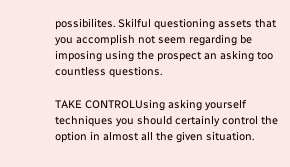possibilites. Skilful questioning assets that you accomplish not seem regarding be imposing using the prospect an asking too countless questions.

TAKE CONTROLUsing asking yourself techniques you should certainly control the option in almost all the given situation.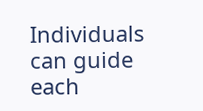Individuals can guide each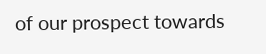of our prospect towards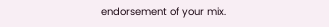endorsement of your mix.